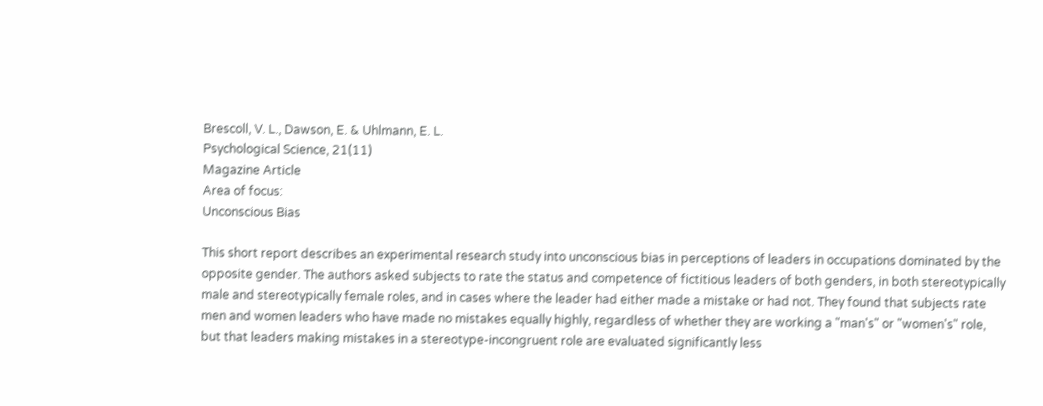Brescoll, V. L., Dawson, E. & Uhlmann, E. L.
Psychological Science, 21(11)
Magazine Article
Area of focus:
Unconscious Bias

This short report describes an experimental research study into unconscious bias in perceptions of leaders in occupations dominated by the opposite gender. The authors asked subjects to rate the status and competence of fictitious leaders of both genders, in both stereotypically male and stereotypically female roles, and in cases where the leader had either made a mistake or had not. They found that subjects rate men and women leaders who have made no mistakes equally highly, regardless of whether they are working a "man's" or "women's" role, but that leaders making mistakes in a stereotype-incongruent role are evaluated significantly less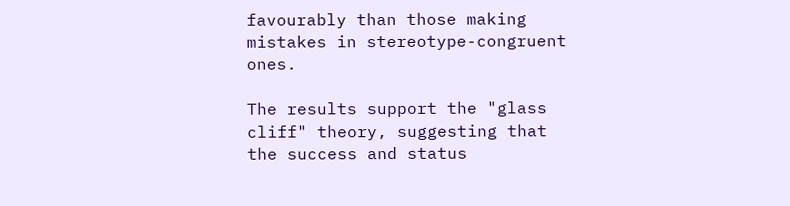favourably than those making mistakes in stereotype-congruent ones.

The results support the "glass cliff" theory, suggesting that the success and status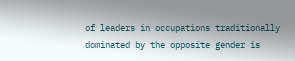of leaders in occupations traditionally dominated by the opposite gender is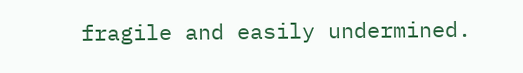fragile and easily undermined.